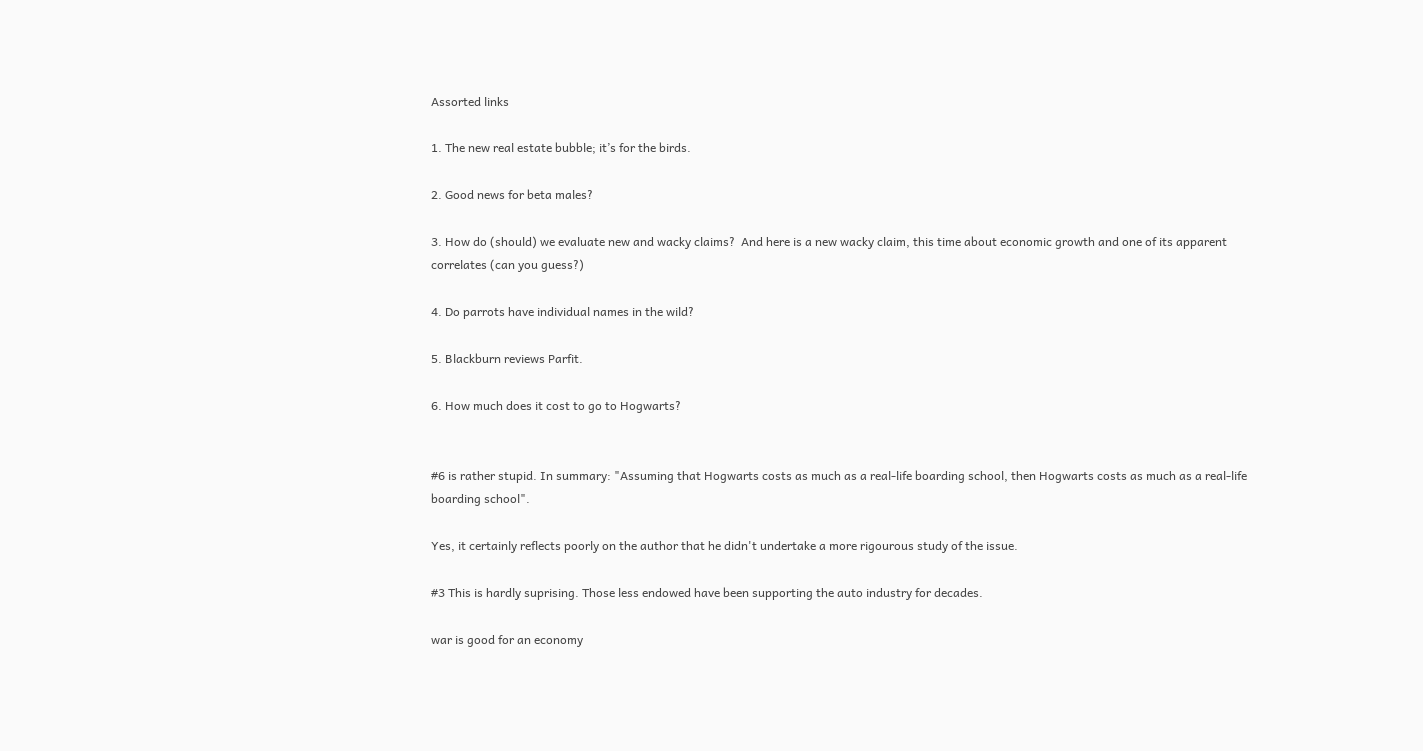Assorted links

1. The new real estate bubble; it’s for the birds.

2. Good news for beta males?

3. How do (should) we evaluate new and wacky claims?  And here is a new wacky claim, this time about economic growth and one of its apparent correlates (can you guess?)

4. Do parrots have individual names in the wild?

5. Blackburn reviews Parfit.

6. How much does it cost to go to Hogwarts?


#6 is rather stupid. In summary: "Assuming that Hogwarts costs as much as a real-life boarding school, then Hogwarts costs as much as a real-life boarding school".

Yes, it certainly reflects poorly on the author that he didn't undertake a more rigourous study of the issue.

#3 This is hardly suprising. Those less endowed have been supporting the auto industry for decades.

war is good for an economy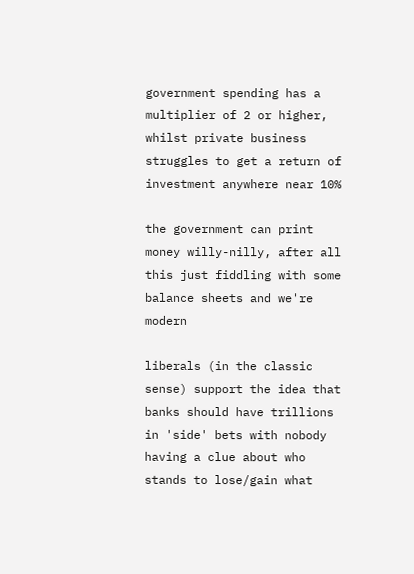government spending has a multiplier of 2 or higher, whilst private business struggles to get a return of investment anywhere near 10%

the government can print money willy-nilly, after all this just fiddling with some balance sheets and we're modern

liberals (in the classic sense) support the idea that banks should have trillions in 'side' bets with nobody having a clue about who stands to lose/gain what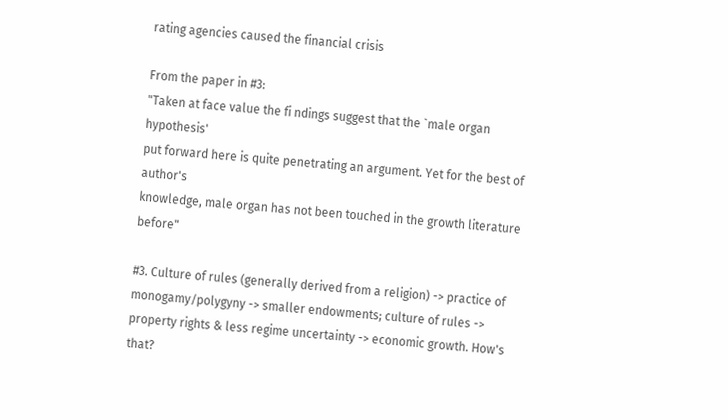rating agencies caused the financial crisis

From the paper in #3:
"Taken at face value the fi ndings suggest that the `male organ hypothesis'
put forward here is quite penetrating an argument. Yet for the best of author's
knowledge, male organ has not been touched in the growth literature before"

#3. Culture of rules (generally derived from a religion) -> practice of monogamy/polygyny -> smaller endowments; culture of rules -> property rights & less regime uncertainty -> economic growth. How's that?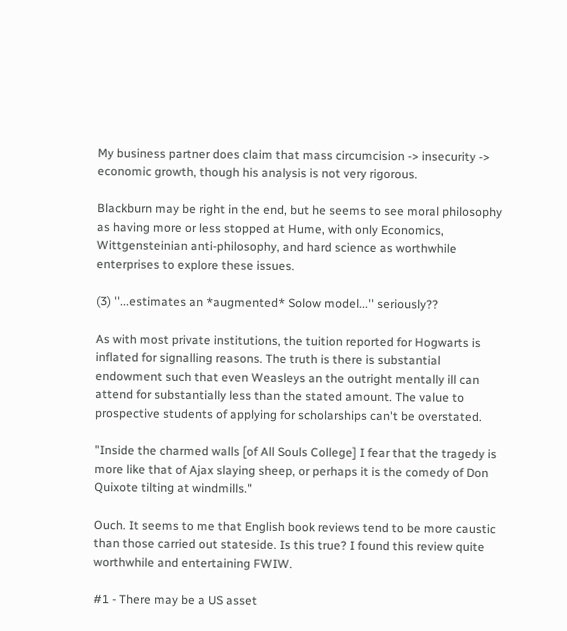My business partner does claim that mass circumcision -> insecurity -> economic growth, though his analysis is not very rigorous.

Blackburn may be right in the end, but he seems to see moral philosophy as having more or less stopped at Hume, with only Economics, Wittgensteinian anti-philosophy, and hard science as worthwhile enterprises to explore these issues.

(3) ''...estimates an *augmented* Solow model...'' seriously??

As with most private institutions, the tuition reported for Hogwarts is inflated for signalling reasons. The truth is there is substantial endowment such that even Weasleys an the outright mentally ill can attend for substantially less than the stated amount. The value to prospective students of applying for scholarships can't be overstated.

"Inside the charmed walls [of All Souls College] I fear that the tragedy is more like that of Ajax slaying sheep, or perhaps it is the comedy of Don Quixote tilting at windmills."

Ouch. It seems to me that English book reviews tend to be more caustic than those carried out stateside. Is this true? I found this review quite worthwhile and entertaining FWIW.

#1 - There may be a US asset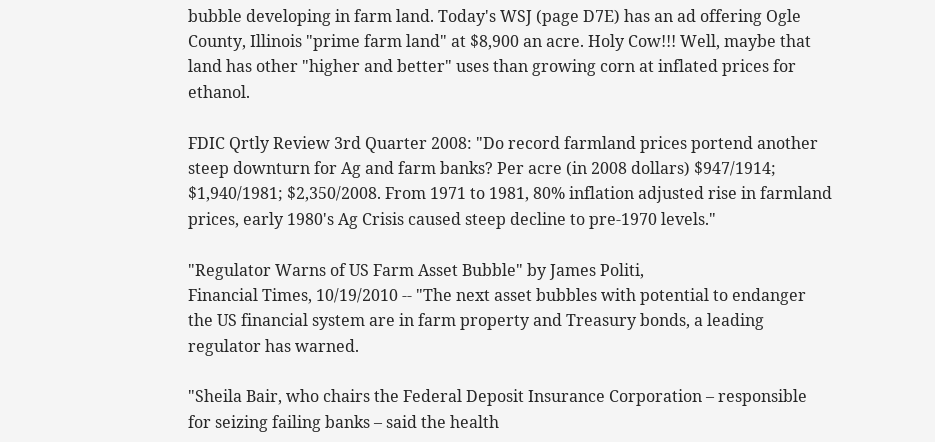bubble developing in farm land. Today's WSJ (page D7E) has an ad offering Ogle County, Illinois "prime farm land" at $8,900 an acre. Holy Cow!!! Well, maybe that land has other "higher and better" uses than growing corn at inflated prices for ethanol.

FDIC Qrtly Review 3rd Quarter 2008: "Do record farmland prices portend another steep downturn for Ag and farm banks? Per acre (in 2008 dollars) $947/1914; $1,940/1981; $2,350/2008. From 1971 to 1981, 80% inflation adjusted rise in farmland prices, early 1980's Ag Crisis caused steep decline to pre-1970 levels."

"Regulator Warns of US Farm Asset Bubble" by James Politi,
Financial Times, 10/19/2010 -- "The next asset bubbles with potential to endanger the US financial system are in farm property and Treasury bonds, a leading regulator has warned.

"Sheila Bair, who chairs the Federal Deposit Insurance Corporation – responsible for seizing failing banks – said the health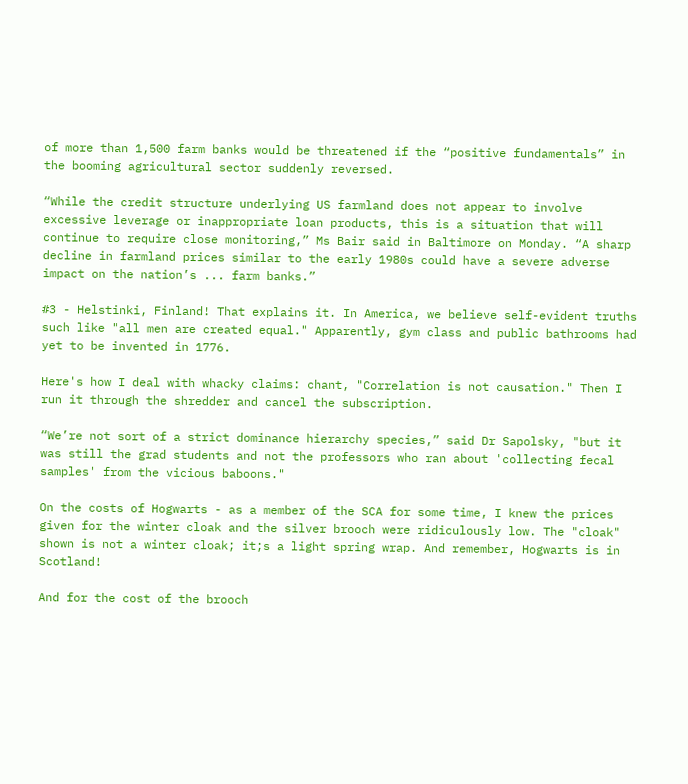of more than 1,500 farm banks would be threatened if the “positive fundamentals” in the booming agricultural sector suddenly reversed.

“While the credit structure underlying US farmland does not appear to involve excessive leverage or inappropriate loan products, this is a situation that will continue to require close monitoring,” Ms Bair said in Baltimore on Monday. “A sharp decline in farmland prices similar to the early 1980s could have a severe adverse impact on the nation’s ... farm banks.”

#3 - Helstinki, Finland! That explains it. In America, we believe self-evident truths such like "all men are created equal." Apparently, gym class and public bathrooms had yet to be invented in 1776.

Here's how I deal with whacky claims: chant, "Correlation is not causation." Then I run it through the shredder and cancel the subscription.

“We’re not sort of a strict dominance hierarchy species,” said Dr Sapolsky, "but it was still the grad students and not the professors who ran about 'collecting fecal samples' from the vicious baboons."

On the costs of Hogwarts - as a member of the SCA for some time, I knew the prices given for the winter cloak and the silver brooch were ridiculously low. The "cloak" shown is not a winter cloak; it;s a light spring wrap. And remember, Hogwarts is in Scotland!

And for the cost of the brooch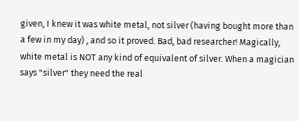given, I knew it was white metal, not silver (having bought more than a few in my day) , and so it proved. Bad, bad researcher! Magically, white metal is NOT any kind of equivalent of silver. When a magician says "silver" they need the real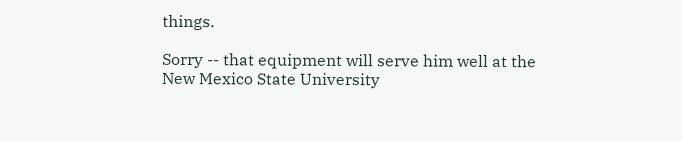things.

Sorry -- that equipment will serve him well at the New Mexico State University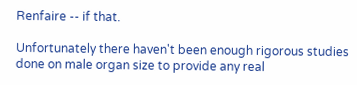Renfaire -- if that.

Unfortunately there haven't been enough rigorous studies done on male organ size to provide any real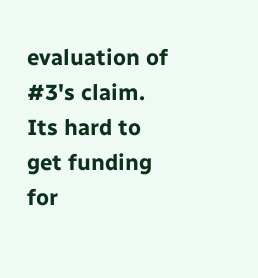evaluation of #3's claim. Its hard to get funding for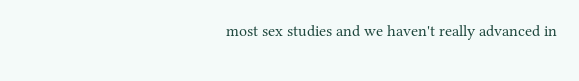most sex studies and we haven't really advanced in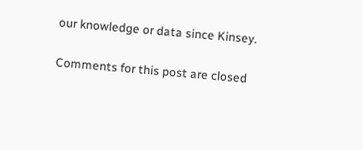our knowledge or data since Kinsey.

Comments for this post are closed